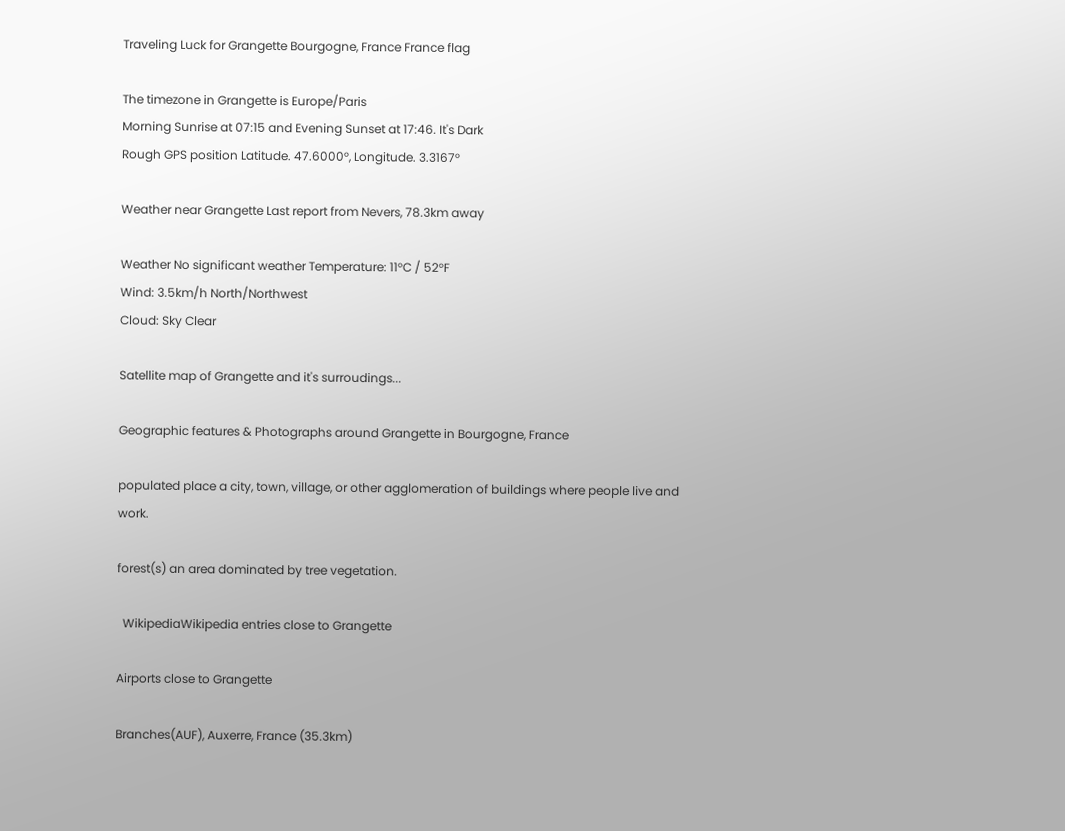Traveling Luck for Grangette Bourgogne, France France flag

The timezone in Grangette is Europe/Paris
Morning Sunrise at 07:15 and Evening Sunset at 17:46. It's Dark
Rough GPS position Latitude. 47.6000°, Longitude. 3.3167°

Weather near Grangette Last report from Nevers, 78.3km away

Weather No significant weather Temperature: 11°C / 52°F
Wind: 3.5km/h North/Northwest
Cloud: Sky Clear

Satellite map of Grangette and it's surroudings...

Geographic features & Photographs around Grangette in Bourgogne, France

populated place a city, town, village, or other agglomeration of buildings where people live and work.

forest(s) an area dominated by tree vegetation.

  WikipediaWikipedia entries close to Grangette

Airports close to Grangette

Branches(AUF), Auxerre, France (35.3km)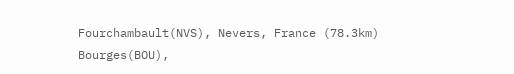Fourchambault(NVS), Nevers, France (78.3km)
Bourges(BOU),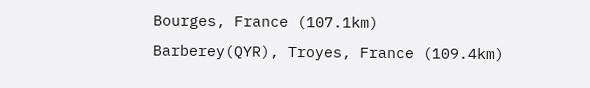Bourges, France (107.1km)
Barberey(QYR), Troyes, France (109.4km)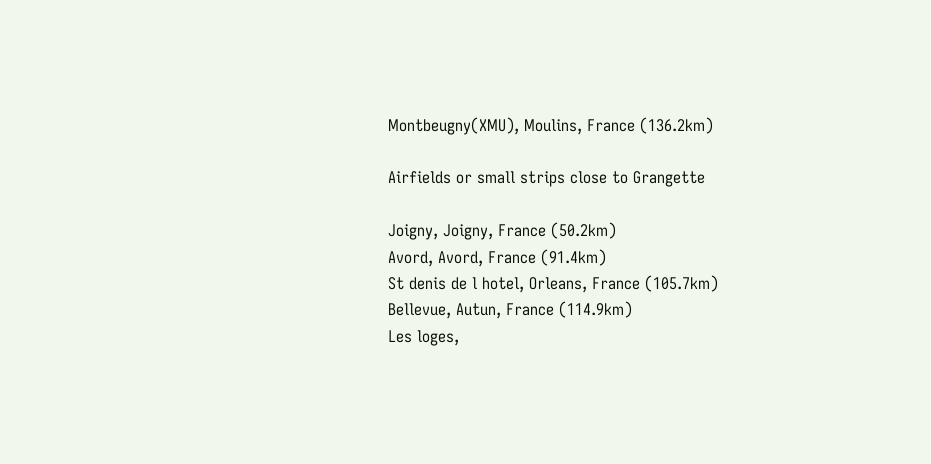Montbeugny(XMU), Moulins, France (136.2km)

Airfields or small strips close to Grangette

Joigny, Joigny, France (50.2km)
Avord, Avord, France (91.4km)
St denis de l hotel, Orleans, France (105.7km)
Bellevue, Autun, France (114.9km)
Les loges,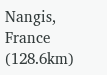Nangis, France (128.6km)